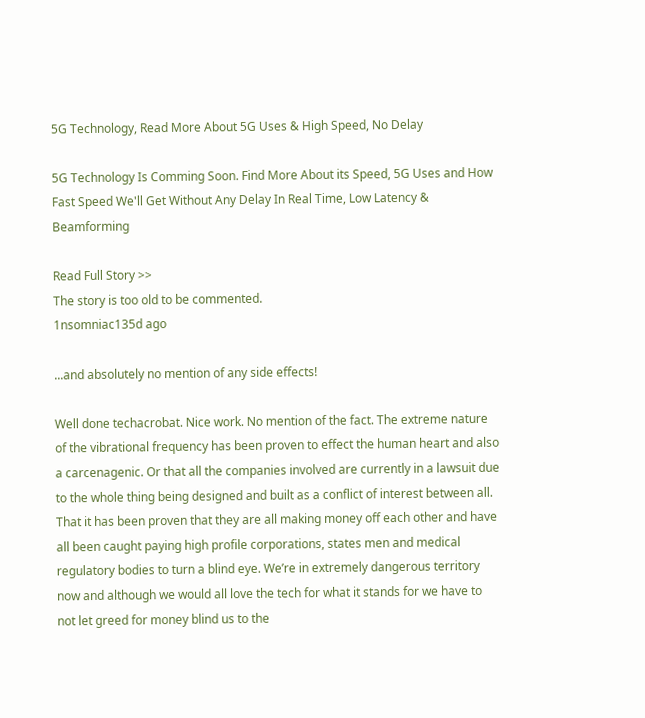5G Technology, Read More About 5G Uses & High Speed, No Delay

5G Technology Is Comming Soon. Find More About its Speed, 5G Uses and How Fast Speed We'll Get Without Any Delay In Real Time, Low Latency & Beamforming

Read Full Story >>
The story is too old to be commented.
1nsomniac135d ago

...and absolutely no mention of any side effects!

Well done techacrobat. Nice work. No mention of the fact. The extreme nature of the vibrational frequency has been proven to effect the human heart and also a carcenagenic. Or that all the companies involved are currently in a lawsuit due to the whole thing being designed and built as a conflict of interest between all. That it has been proven that they are all making money off each other and have all been caught paying high profile corporations, states men and medical regulatory bodies to turn a blind eye. We’re in extremely dangerous territory now and although we would all love the tech for what it stands for we have to not let greed for money blind us to the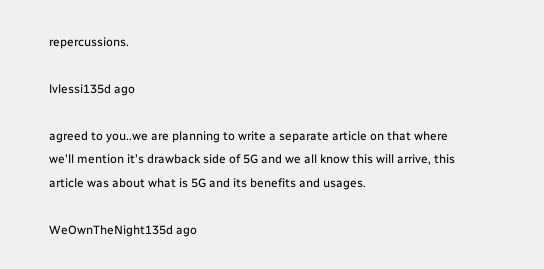repercussions.

lvlessi135d ago

agreed to you..we are planning to write a separate article on that where we'll mention it's drawback side of 5G and we all know this will arrive, this article was about what is 5G and its benefits and usages.

WeOwnTheNight135d ago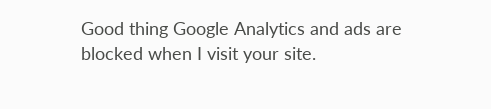Good thing Google Analytics and ads are blocked when I visit your site.